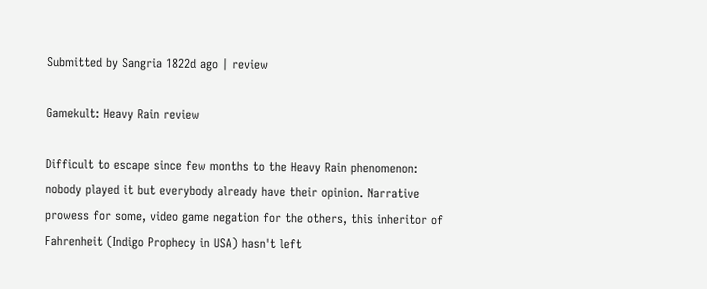Submitted by Sangria 1822d ago | review

Gamekult: Heavy Rain review

Difficult to escape since few months to the Heavy Rain phenomenon: nobody played it but everybody already have their opinion. Narrative prowess for some, video game negation for the others, this inheritor of Fahrenheit (Indigo Prophecy in USA) hasn't left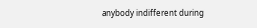anybody indifferent during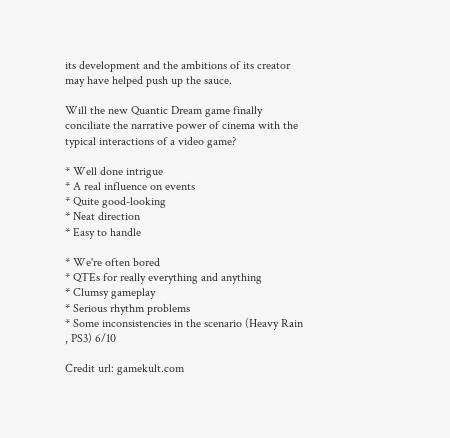its development and the ambitions of its creator may have helped push up the sauce.

Will the new Quantic Dream game finally conciliate the narrative power of cinema with the typical interactions of a video game?

* Well done intrigue
* A real influence on events
* Quite good-looking
* Neat direction
* Easy to handle

* We're often bored
* QTEs for really everything and anything
* Clumsy gameplay
* Serious rhythm problems
* Some inconsistencies in the scenario (Heavy Rain , PS3) 6/10

Credit url: gamekult.com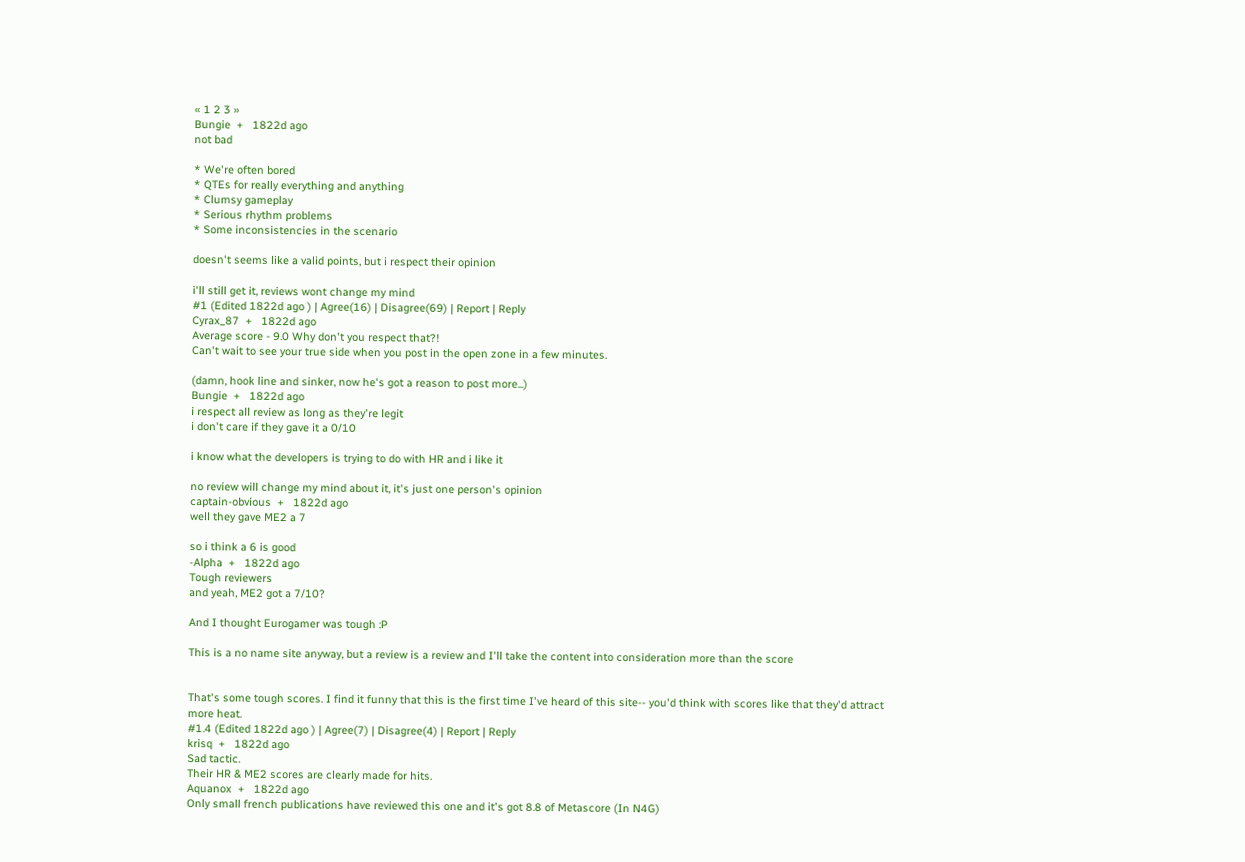« 1 2 3 »
Bungie  +   1822d ago
not bad

* We're often bored
* QTEs for really everything and anything
* Clumsy gameplay
* Serious rhythm problems
* Some inconsistencies in the scenario

doesn't seems like a valid points, but i respect their opinion

i'll still get it, reviews wont change my mind
#1 (Edited 1822d ago ) | Agree(16) | Disagree(69) | Report | Reply
Cyrax_87  +   1822d ago
Average score - 9.0 Why don't you respect that?!
Can't wait to see your true side when you post in the open zone in a few minutes.

(damn, hook line and sinker, now he's got a reason to post more...)
Bungie  +   1822d ago
i respect all review as long as they're legit
i don't care if they gave it a 0/10

i know what the developers is trying to do with HR and i like it

no review will change my mind about it, it's just one person's opinion
captain-obvious  +   1822d ago
well they gave ME2 a 7

so i think a 6 is good
-Alpha  +   1822d ago
Tough reviewers
and yeah, ME2 got a 7/10?

And I thought Eurogamer was tough :P

This is a no name site anyway, but a review is a review and I'll take the content into consideration more than the score


That's some tough scores. I find it funny that this is the first time I've heard of this site-- you'd think with scores like that they'd attract more heat.
#1.4 (Edited 1822d ago ) | Agree(7) | Disagree(4) | Report | Reply
krisq  +   1822d ago
Sad tactic.
Their HR & ME2 scores are clearly made for hits.
Aquanox  +   1822d ago
Only small french publications have reviewed this one and it's got 8.8 of Metascore (In N4G)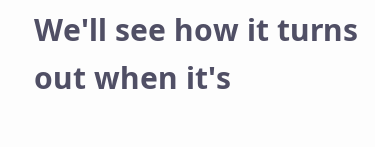We'll see how it turns out when it's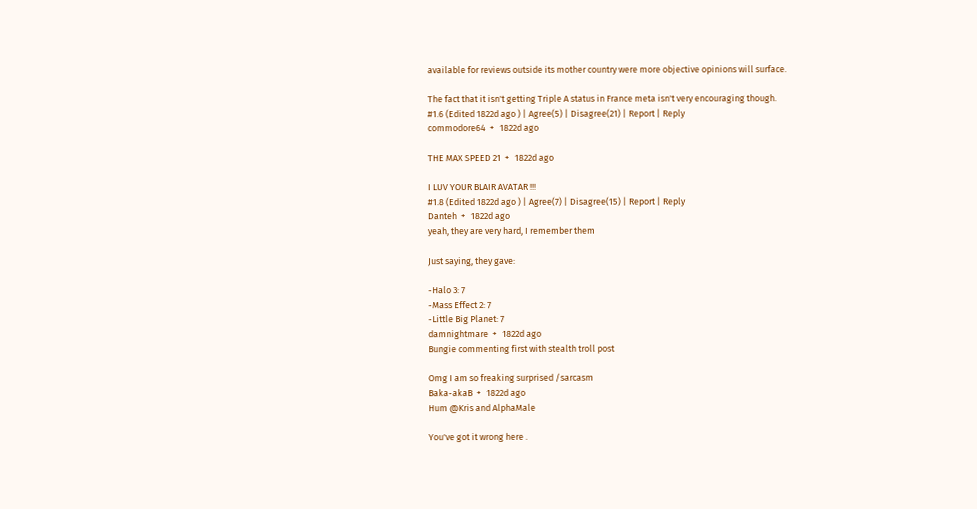available for reviews outside its mother country were more objective opinions will surface.

The fact that it isn't getting Triple A status in France meta isn't very encouraging though.
#1.6 (Edited 1822d ago ) | Agree(5) | Disagree(21) | Report | Reply
commodore64  +   1822d ago

THE MAX SPEED 21  +   1822d ago

I LUV YOUR BLAIR AVATAR !!!
#1.8 (Edited 1822d ago ) | Agree(7) | Disagree(15) | Report | Reply
Danteh  +   1822d ago
yeah, they are very hard, I remember them

Just saying, they gave:

-Halo 3: 7
-Mass Effect 2: 7
-Little Big Planet: 7
damnightmare  +   1822d ago
Bungie commenting first with stealth troll post

Omg I am so freaking surprised /sarcasm
Baka-akaB  +   1822d ago
Hum @Kris and AlphaMale

You've got it wrong here .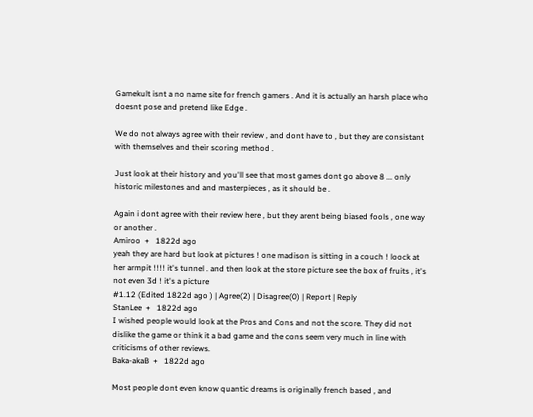Gamekult isnt a no name site for french gamers . And it is actually an harsh place who doesnt pose and pretend like Edge .

We do not always agree with their review , and dont have to , but they are consistant with themselves and their scoring method .

Just look at their history and you'll see that most games dont go above 8 ... only historic milestones and and masterpieces , as it should be .

Again i dont agree with their review here , but they arent being biased fools , one way or another .
Amiroo  +   1822d ago
yeah they are hard but look at pictures ! one madison is sitting in a couch ! loock at her armpit !!!! it's tunnel . and then look at the store picture see the box of fruits , it's not even 3d ! it's a picture
#1.12 (Edited 1822d ago ) | Agree(2) | Disagree(0) | Report | Reply
StanLee  +   1822d ago
I wished people would look at the Pros and Cons and not the score. They did not dislike the game or think it a bad game and the cons seem very much in line with criticisms of other reviews.
Baka-akaB  +   1822d ago

Most people dont even know quantic dreams is originally french based , and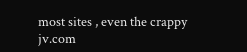most sites , even the crappy jv.com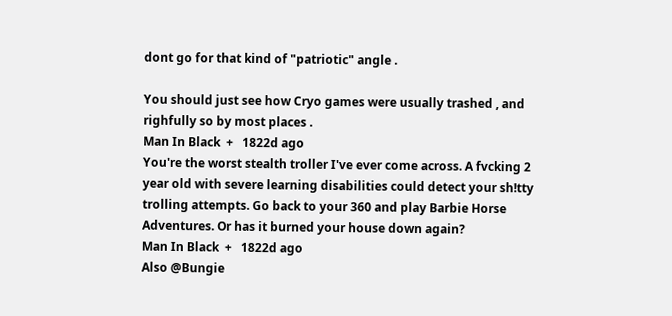dont go for that kind of "patriotic" angle .

You should just see how Cryo games were usually trashed , and righfully so by most places .
Man In Black  +   1822d ago
You're the worst stealth troller I've ever come across. A fvcking 2 year old with severe learning disabilities could detect your sh!tty trolling attempts. Go back to your 360 and play Barbie Horse Adventures. Or has it burned your house down again?
Man In Black  +   1822d ago
Also @Bungie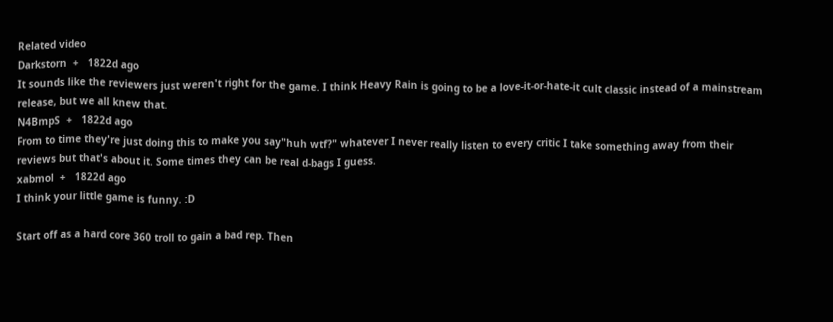Related video
Darkstorn  +   1822d ago
It sounds like the reviewers just weren't right for the game. I think Heavy Rain is going to be a love-it-or-hate-it cult classic instead of a mainstream release, but we all knew that.
N4BmpS  +   1822d ago
From to time they're just doing this to make you say"huh wtf?" whatever I never really listen to every critic I take something away from their reviews but that's about it. Some times they can be real d-bags I guess.
xabmol  +   1822d ago
I think your little game is funny. :D

Start off as a hard core 360 troll to gain a bad rep. Then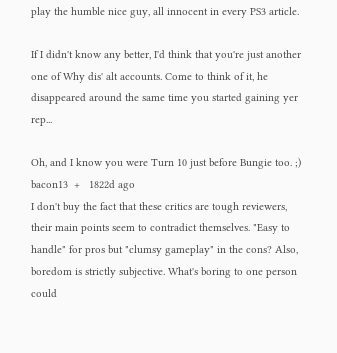play the humble nice guy, all innocent in every PS3 article.

If I didn't know any better, I'd think that you're just another one of Why dis' alt accounts. Come to think of it, he disappeared around the same time you started gaining yer rep...

Oh, and I know you were Turn 10 just before Bungie too. ;)
bacon13  +   1822d ago
I don't buy the fact that these critics are tough reviewers, their main points seem to contradict themselves. "Easy to handle" for pros but "clumsy gameplay" in the cons? Also, boredom is strictly subjective. What's boring to one person could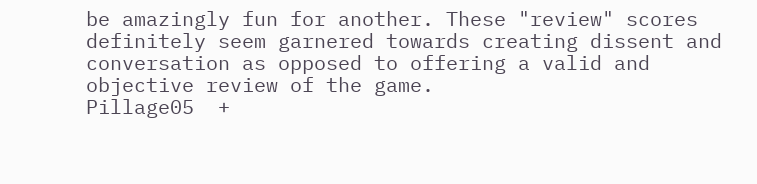be amazingly fun for another. These "review" scores definitely seem garnered towards creating dissent and conversation as opposed to offering a valid and objective review of the game.
Pillage05  +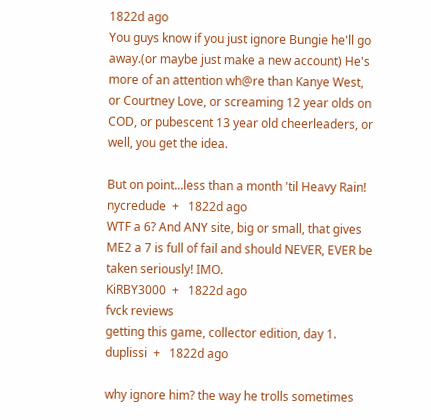1822d ago
You guys know if you just ignore Bungie he'll go away.(or maybe just make a new account) He's more of an attention wh@re than Kanye West, or Courtney Love, or screaming 12 year olds on COD, or pubescent 13 year old cheerleaders, or well, you get the idea.

But on point...less than a month 'til Heavy Rain!
nycredude  +   1822d ago
WTF a 6? And ANY site, big or small, that gives ME2 a 7 is full of fail and should NEVER, EVER be taken seriously! IMO.
KiRBY3000  +   1822d ago
fvck reviews
getting this game, collector edition, day 1.
duplissi  +   1822d ago

why ignore him? the way he trolls sometimes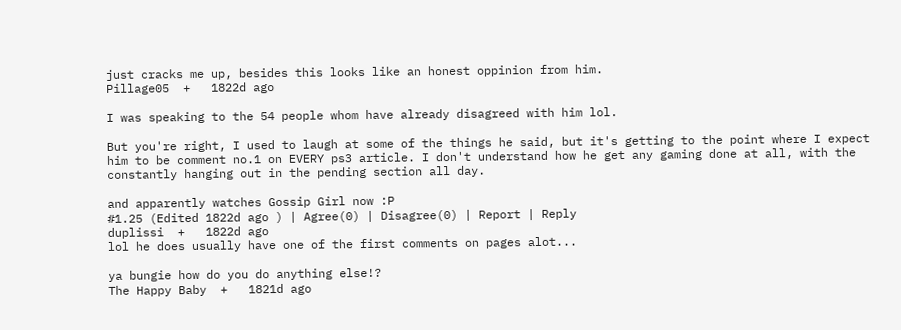just cracks me up, besides this looks like an honest oppinion from him.
Pillage05  +   1822d ago

I was speaking to the 54 people whom have already disagreed with him lol.

But you're right, I used to laugh at some of the things he said, but it's getting to the point where I expect him to be comment no.1 on EVERY ps3 article. I don't understand how he get any gaming done at all, with the constantly hanging out in the pending section all day.

and apparently watches Gossip Girl now :P
#1.25 (Edited 1822d ago ) | Agree(0) | Disagree(0) | Report | Reply
duplissi  +   1822d ago
lol he does usually have one of the first comments on pages alot...

ya bungie how do you do anything else!?
The Happy Baby  +   1821d ago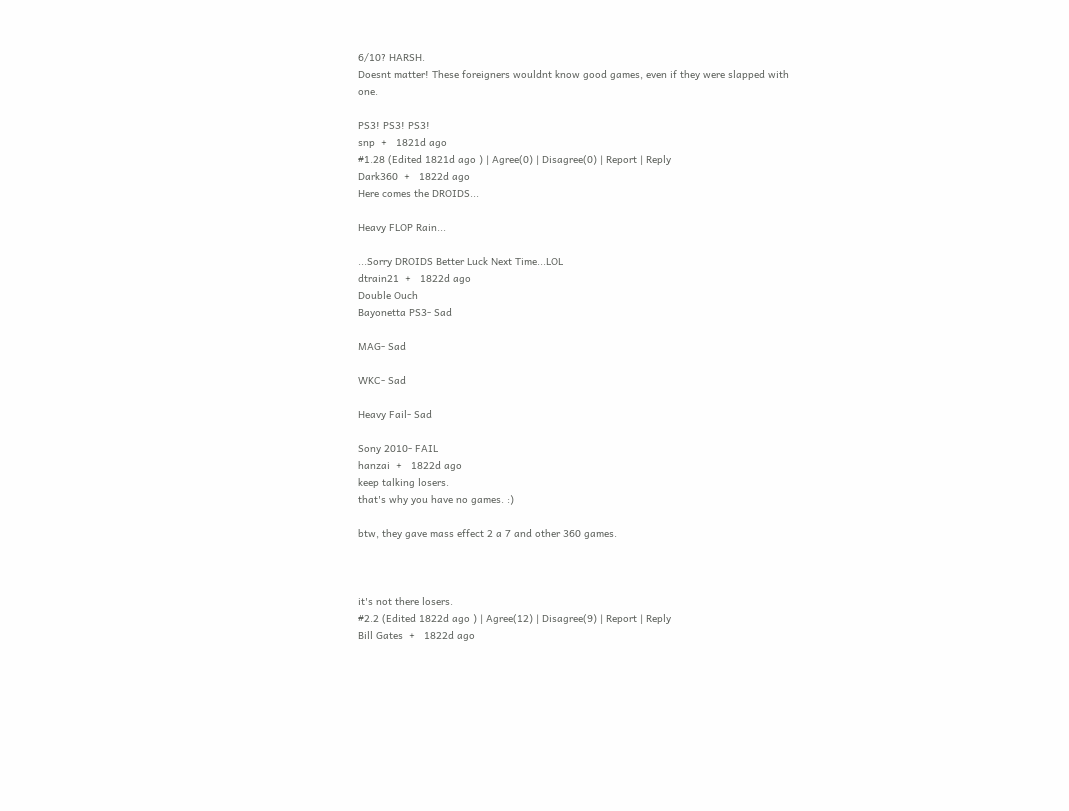6/10? HARSH.
Doesnt matter! These foreigners wouldnt know good games, even if they were slapped with one.

PS3! PS3! PS3!
snp  +   1821d ago
#1.28 (Edited 1821d ago ) | Agree(0) | Disagree(0) | Report | Reply
Dark360  +   1822d ago
Here comes the DROIDS...

Heavy FLOP Rain...

...Sorry DROIDS Better Luck Next Time...LOL
dtrain21  +   1822d ago
Double Ouch
Bayonetta PS3- Sad

MAG- Sad

WKC- Sad

Heavy Fail- Sad

Sony 2010- FAIL
hanzai  +   1822d ago
keep talking losers.
that's why you have no games. :)

btw, they gave mass effect 2 a 7 and other 360 games.



it's not there losers.
#2.2 (Edited 1822d ago ) | Agree(12) | Disagree(9) | Report | Reply
Bill Gates  +   1822d ago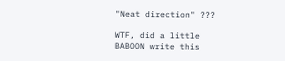"Neat direction" ???

WTF, did a little BABOON write this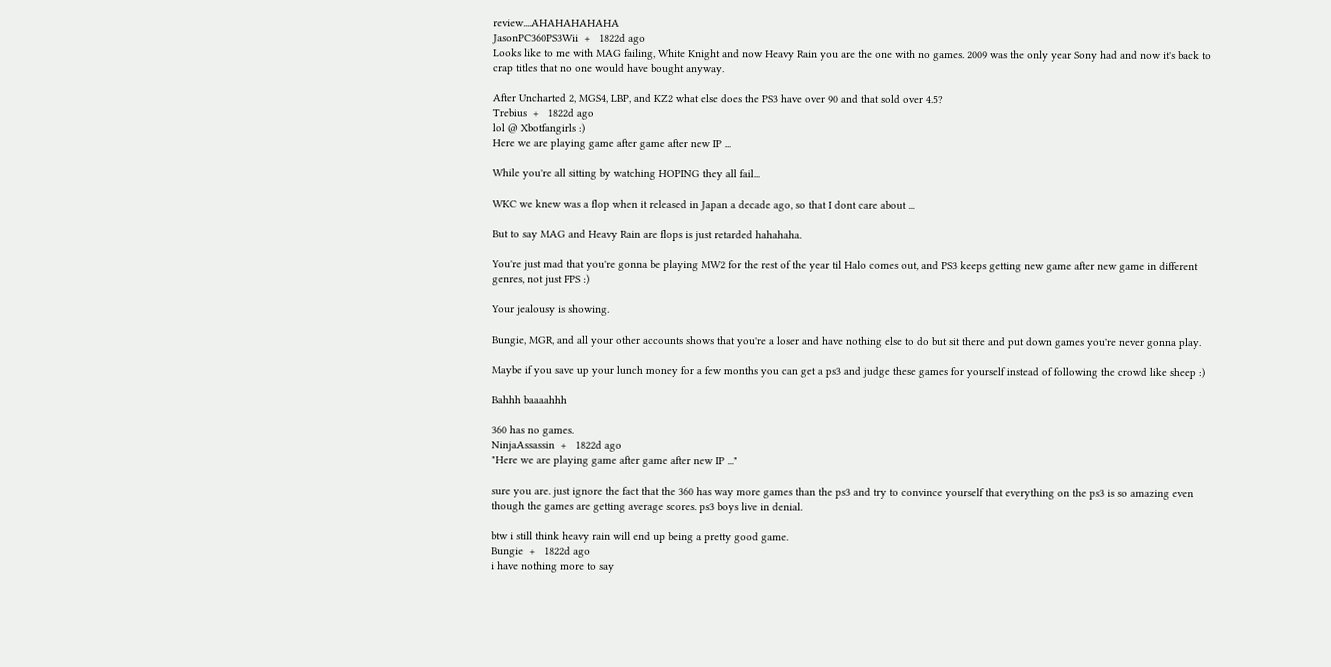review....AHAHAHAHAHA
JasonPC360PS3Wii  +   1822d ago
Looks like to me with MAG failing, White Knight and now Heavy Rain you are the one with no games. 2009 was the only year Sony had and now it's back to crap titles that no one would have bought anyway.

After Uncharted 2, MGS4, LBP, and KZ2 what else does the PS3 have over 90 and that sold over 4.5?
Trebius  +   1822d ago
lol @ Xbotfangirls :)
Here we are playing game after game after new IP ...

While you're all sitting by watching HOPING they all fail...

WKC we knew was a flop when it released in Japan a decade ago, so that I dont care about ...

But to say MAG and Heavy Rain are flops is just retarded hahahaha.

You're just mad that you're gonna be playing MW2 for the rest of the year til Halo comes out, and PS3 keeps getting new game after new game in different genres, not just FPS :)

Your jealousy is showing.

Bungie, MGR, and all your other accounts shows that you're a loser and have nothing else to do but sit there and put down games you're never gonna play.

Maybe if you save up your lunch money for a few months you can get a ps3 and judge these games for yourself instead of following the crowd like sheep :)

Bahhh baaaahhh

360 has no games.
NinjaAssassin  +   1822d ago
"Here we are playing game after game after new IP ..."

sure you are. just ignore the fact that the 360 has way more games than the ps3 and try to convince yourself that everything on the ps3 is so amazing even though the games are getting average scores. ps3 boys live in denial.

btw i still think heavy rain will end up being a pretty good game.
Bungie  +   1822d ago
i have nothing more to say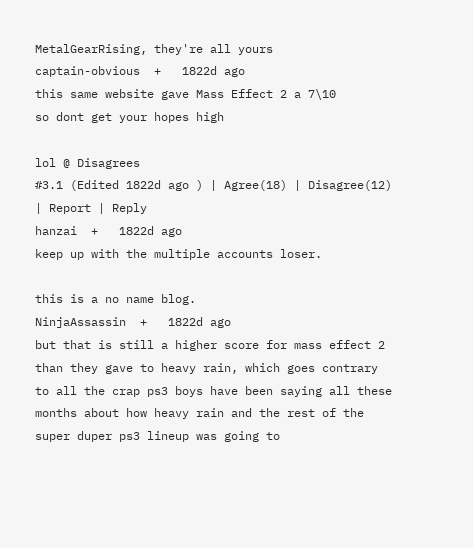MetalGearRising, they're all yours
captain-obvious  +   1822d ago
this same website gave Mass Effect 2 a 7\10
so dont get your hopes high

lol @ Disagrees
#3.1 (Edited 1822d ago ) | Agree(18) | Disagree(12) | Report | Reply
hanzai  +   1822d ago
keep up with the multiple accounts loser.

this is a no name blog.
NinjaAssassin  +   1822d ago
but that is still a higher score for mass effect 2 than they gave to heavy rain, which goes contrary to all the crap ps3 boys have been saying all these months about how heavy rain and the rest of the super duper ps3 lineup was going to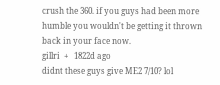crush the 360. if you guys had been more humble you wouldn't be getting it thrown back in your face now.
gillri  +   1822d ago
didnt these guys give ME2 7/10? lol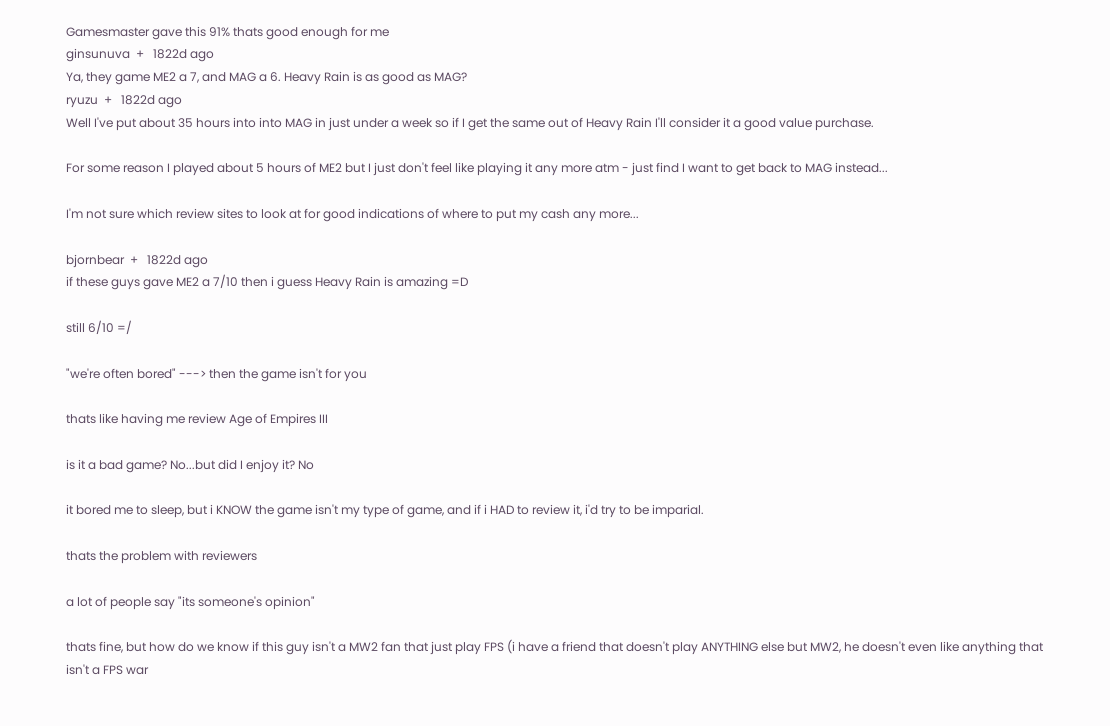Gamesmaster gave this 91% thats good enough for me
ginsunuva  +   1822d ago
Ya, they game ME2 a 7, and MAG a 6. Heavy Rain is as good as MAG?
ryuzu  +   1822d ago
Well I've put about 35 hours into into MAG in just under a week so if I get the same out of Heavy Rain I'll consider it a good value purchase.

For some reason I played about 5 hours of ME2 but I just don't feel like playing it any more atm - just find I want to get back to MAG instead...

I'm not sure which review sites to look at for good indications of where to put my cash any more...

bjornbear  +   1822d ago
if these guys gave ME2 a 7/10 then i guess Heavy Rain is amazing =D

still 6/10 =/

"we're often bored" ---> then the game isn't for you

thats like having me review Age of Empires III

is it a bad game? No...but did I enjoy it? No

it bored me to sleep, but i KNOW the game isn't my type of game, and if i HAD to review it, i'd try to be imparial.

thats the problem with reviewers

a lot of people say "its someone's opinion"

thats fine, but how do we know if this guy isn't a MW2 fan that just play FPS (i have a friend that doesn't play ANYTHING else but MW2, he doesn't even like anything that isn't a FPS war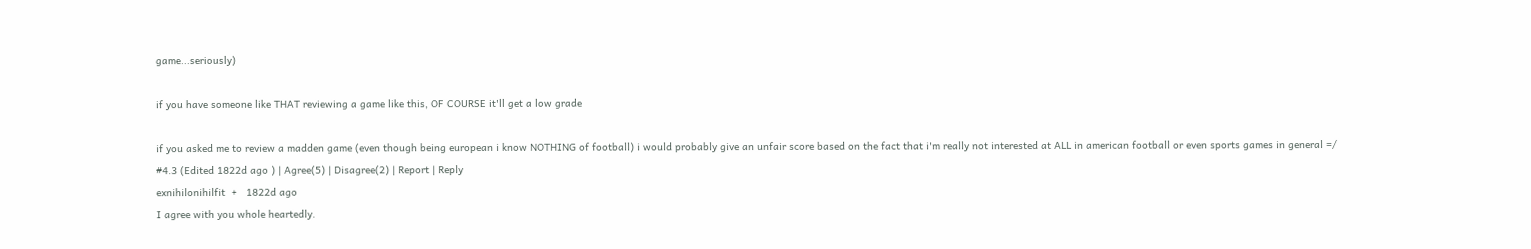game...seriously)

if you have someone like THAT reviewing a game like this, OF COURSE it'll get a low grade

if you asked me to review a madden game (even though being european i know NOTHING of football) i would probably give an unfair score based on the fact that i'm really not interested at ALL in american football or even sports games in general =/
#4.3 (Edited 1822d ago ) | Agree(5) | Disagree(2) | Report | Reply
exnihilonihilfit  +   1822d ago
I agree with you whole heartedly.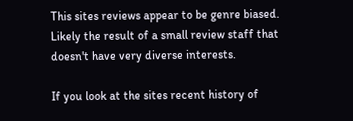This sites reviews appear to be genre biased. Likely the result of a small review staff that doesn't have very diverse interests.

If you look at the sites recent history of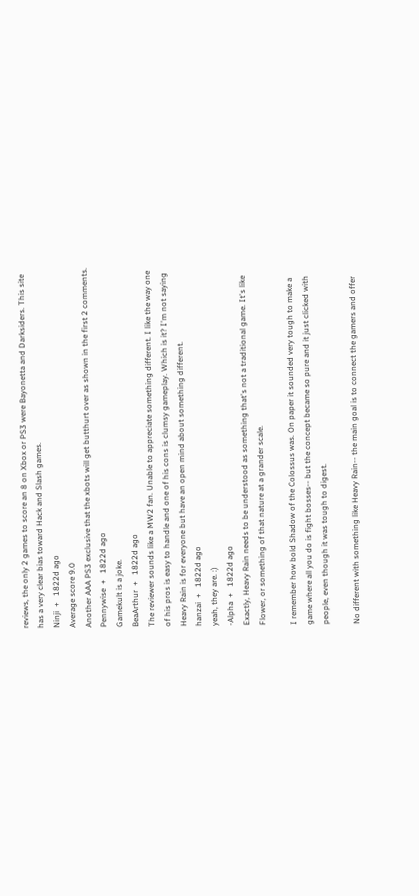reviews, the only 2 games to score an 8 on Xbox or PS3 were Bayonetta and Darksiders. This site has a very clear bias toward Hack and Slash games.
Ninji  +   1822d ago
Average score 9.0
Another AAA PS3 exclusive that the xbots will get butthurt over as shown in the first 2 comments.
Pennywise  +   1822d ago
Gamekult is a joke.
BeaArthur  +   1822d ago
The reviewer sounds like a MW2 fan. Unable to appreciate something different. I like the way one of his pros is easy to handle and one of his cons is clumsy gameplay. Which is it? I'm not saying Heavy Rain is for everyone but have an open mind about something different.
hanzai  +   1822d ago
yeah, they are. :)
-Alpha  +   1822d ago
Exactly, Heavy Rain needs to be understood as something that's not a traditional game. It's like Flower, or something of that nature at a grander scale.

I remember how bold Shadow of the Colossus was. On paper it sounded very tough to make a game where all you do is fight bosses-- but the concept became so pure and it just clicked with people, even though it was tough to digest.

No different with something like Heavy Rain-- the main goal is to connect the gamers and offer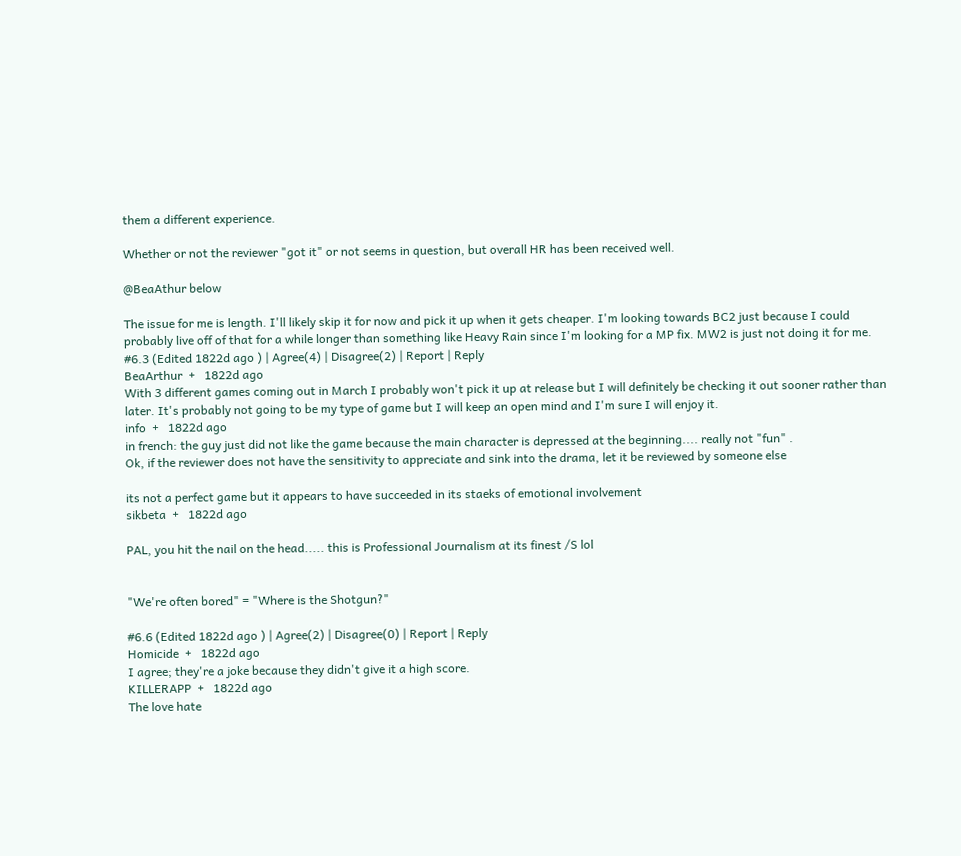them a different experience.

Whether or not the reviewer "got it" or not seems in question, but overall HR has been received well.

@BeaAthur below

The issue for me is length. I'll likely skip it for now and pick it up when it gets cheaper. I'm looking towards BC2 just because I could probably live off of that for a while longer than something like Heavy Rain since I'm looking for a MP fix. MW2 is just not doing it for me.
#6.3 (Edited 1822d ago ) | Agree(4) | Disagree(2) | Report | Reply
BeaArthur  +   1822d ago
With 3 different games coming out in March I probably won't pick it up at release but I will definitely be checking it out sooner rather than later. It's probably not going to be my type of game but I will keep an open mind and I'm sure I will enjoy it.
info  +   1822d ago
in french: the guy just did not like the game because the main character is depressed at the beginning.... really not "fun" .
Ok, if the reviewer does not have the sensitivity to appreciate and sink into the drama, let it be reviewed by someone else

its not a perfect game but it appears to have succeeded in its staeks of emotional involvement
sikbeta  +   1822d ago

PAL, you hit the nail on the head..... this is Professional Journalism at its finest /S lol


"We're often bored" = "Where is the Shotgun?"

#6.6 (Edited 1822d ago ) | Agree(2) | Disagree(0) | Report | Reply
Homicide  +   1822d ago
I agree; they're a joke because they didn't give it a high score.
KILLERAPP  +   1822d ago
The love hate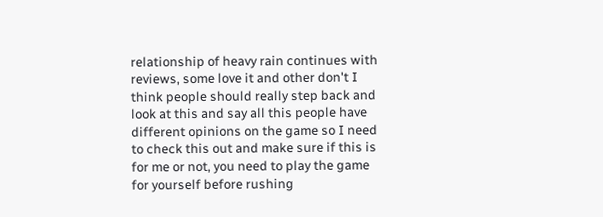relationship of heavy rain continues with reviews, some love it and other don't I think people should really step back and look at this and say all this people have different opinions on the game so I need to check this out and make sure if this is for me or not, you need to play the game for yourself before rushing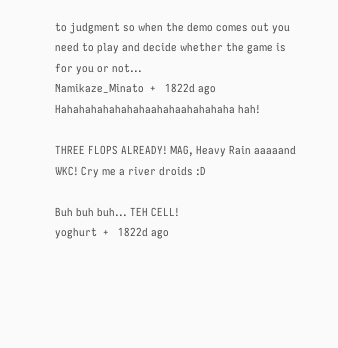to judgment so when the demo comes out you need to play and decide whether the game is for you or not...
Namikaze_Minato  +   1822d ago
Hahahahahahahahaahahaahahahaha hah!

THREE FLOPS ALREADY! MAG, Heavy Rain aaaaand WKC! Cry me a river droids :D

Buh buh buh... TEH CELL!
yoghurt  +   1822d ago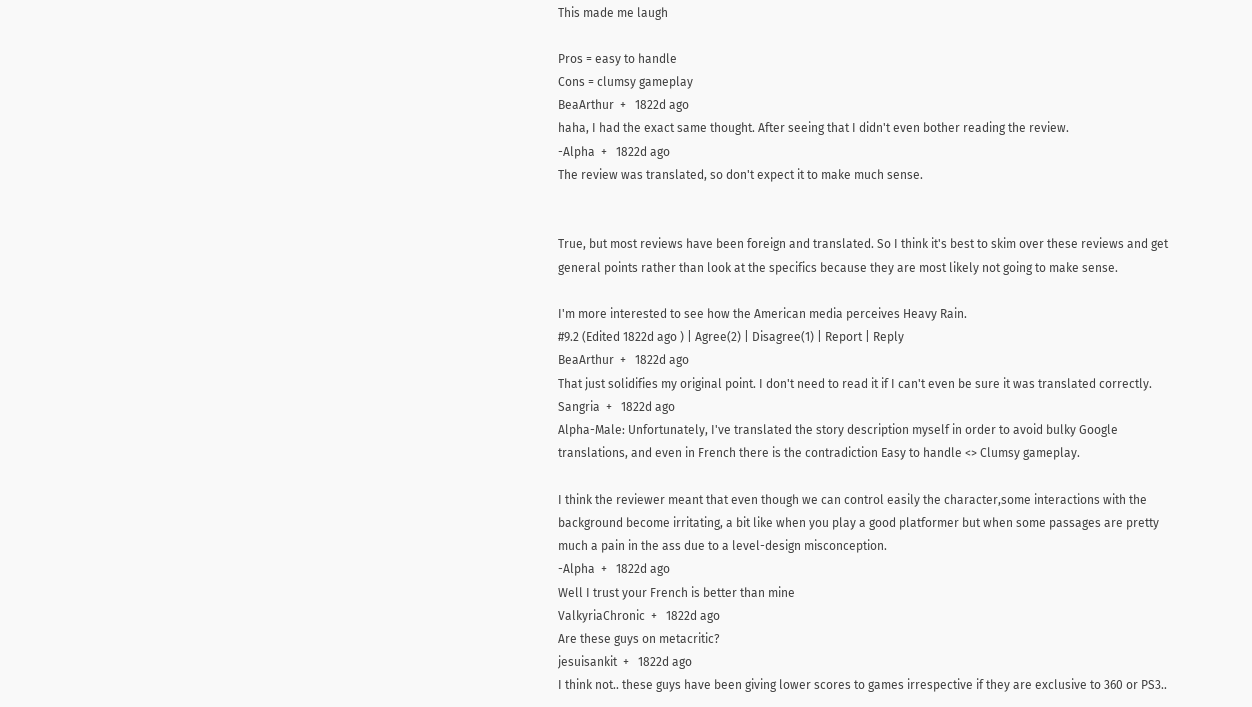This made me laugh

Pros = easy to handle
Cons = clumsy gameplay
BeaArthur  +   1822d ago
haha, I had the exact same thought. After seeing that I didn't even bother reading the review.
-Alpha  +   1822d ago
The review was translated, so don't expect it to make much sense.


True, but most reviews have been foreign and translated. So I think it's best to skim over these reviews and get general points rather than look at the specifics because they are most likely not going to make sense.

I'm more interested to see how the American media perceives Heavy Rain.
#9.2 (Edited 1822d ago ) | Agree(2) | Disagree(1) | Report | Reply
BeaArthur  +   1822d ago
That just solidifies my original point. I don't need to read it if I can't even be sure it was translated correctly.
Sangria  +   1822d ago
Alpha-Male: Unfortunately, I've translated the story description myself in order to avoid bulky Google translations, and even in French there is the contradiction Easy to handle <> Clumsy gameplay.

I think the reviewer meant that even though we can control easily the character,some interactions with the background become irritating, a bit like when you play a good platformer but when some passages are pretty much a pain in the ass due to a level-design misconception.
-Alpha  +   1822d ago
Well I trust your French is better than mine
ValkyriaChronic  +   1822d ago
Are these guys on metacritic?
jesuisankit  +   1822d ago
I think not.. these guys have been giving lower scores to games irrespective if they are exclusive to 360 or PS3..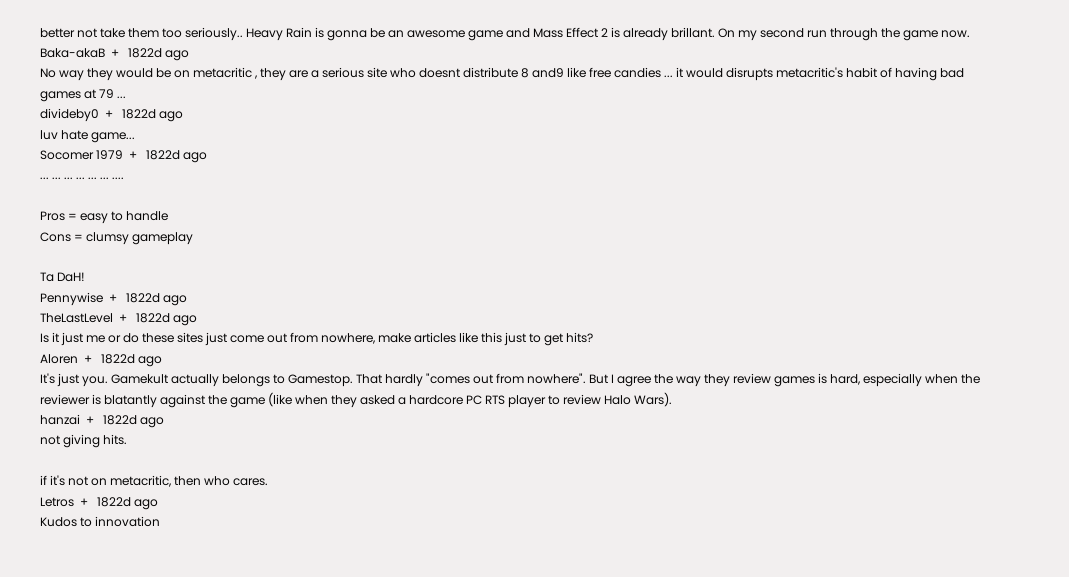better not take them too seriously.. Heavy Rain is gonna be an awesome game and Mass Effect 2 is already brillant. On my second run through the game now.
Baka-akaB  +   1822d ago
No way they would be on metacritic , they are a serious site who doesnt distribute 8 and9 like free candies ... it would disrupts metacritic's habit of having bad games at 79 ...
divideby0  +   1822d ago
luv hate game...
Socomer 1979  +   1822d ago
... ... ... ... ... ... ....

Pros = easy to handle
Cons = clumsy gameplay

Ta DaH!
Pennywise  +   1822d ago
TheLastLevel  +   1822d ago
Is it just me or do these sites just come out from nowhere, make articles like this just to get hits?
Aloren  +   1822d ago
It's just you. Gamekult actually belongs to Gamestop. That hardly "comes out from nowhere". But I agree the way they review games is hard, especially when the reviewer is blatantly against the game (like when they asked a hardcore PC RTS player to review Halo Wars).
hanzai  +   1822d ago
not giving hits.

if it's not on metacritic, then who cares.
Letros  +   1822d ago
Kudos to innovation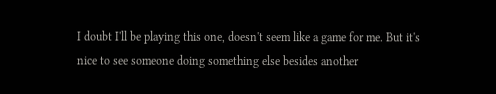I doubt I'll be playing this one, doesn't seem like a game for me. But it's nice to see someone doing something else besides another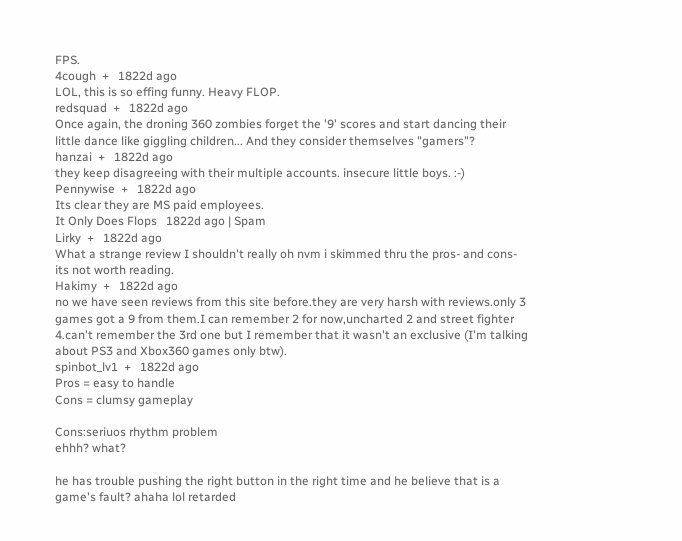FPS.
4cough  +   1822d ago
LOL, this is so effing funny. Heavy FLOP.
redsquad  +   1822d ago
Once again, the droning 360 zombies forget the '9' scores and start dancing their little dance like giggling children... And they consider themselves "gamers"?
hanzai  +   1822d ago
they keep disagreeing with their multiple accounts. insecure little boys. :-)
Pennywise  +   1822d ago
Its clear they are MS paid employees.
It Only Does Flops   1822d ago | Spam
Lirky  +   1822d ago
What a strange review I shouldn't really oh nvm i skimmed thru the pros- and cons- its not worth reading.
Hakimy  +   1822d ago
no we have seen reviews from this site before.they are very harsh with reviews.only 3 games got a 9 from them.I can remember 2 for now,uncharted 2 and street fighter 4.can't remember the 3rd one but I remember that it wasn't an exclusive (I'm talking about PS3 and Xbox360 games only btw).
spinbot_lv1  +   1822d ago
Pros = easy to handle
Cons = clumsy gameplay

Cons:seriuos rhythm problem
ehhh? what?

he has trouble pushing the right button in the right time and he believe that is a game's fault? ahaha lol retarded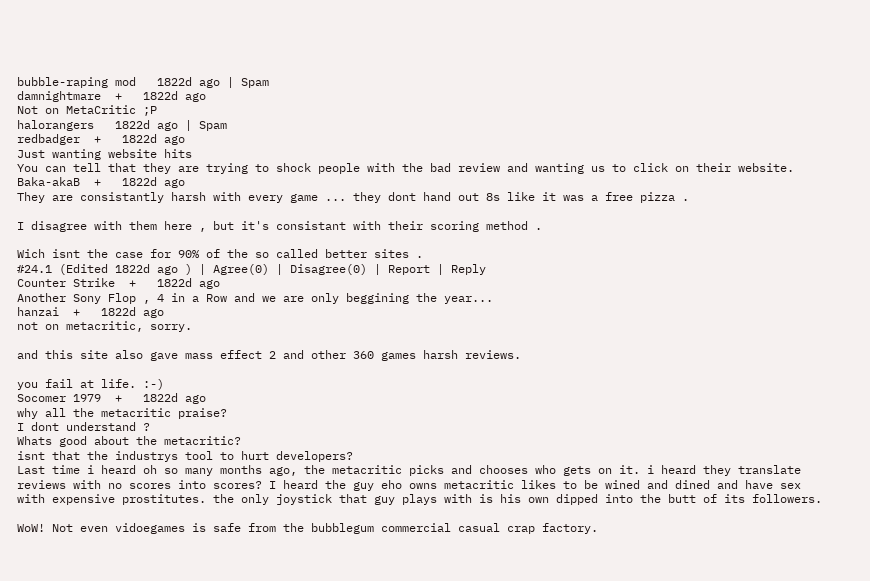bubble-raping mod   1822d ago | Spam
damnightmare  +   1822d ago
Not on MetaCritic ;P
halorangers   1822d ago | Spam
redbadger  +   1822d ago
Just wanting website hits
You can tell that they are trying to shock people with the bad review and wanting us to click on their website.
Baka-akaB  +   1822d ago
They are consistantly harsh with every game ... they dont hand out 8s like it was a free pizza .

I disagree with them here , but it's consistant with their scoring method .

Wich isnt the case for 90% of the so called better sites .
#24.1 (Edited 1822d ago ) | Agree(0) | Disagree(0) | Report | Reply
Counter Strike  +   1822d ago
Another Sony Flop , 4 in a Row and we are only beggining the year...
hanzai  +   1822d ago
not on metacritic, sorry.

and this site also gave mass effect 2 and other 360 games harsh reviews.

you fail at life. :-)
Socomer 1979  +   1822d ago
why all the metacritic praise?
I dont understand ?
Whats good about the metacritic?
isnt that the industrys tool to hurt developers?
Last time i heard oh so many months ago, the metacritic picks and chooses who gets on it. i heard they translate reviews with no scores into scores? I heard the guy eho owns metacritic likes to be wined and dined and have sex with expensive prostitutes. the only joystick that guy plays with is his own dipped into the butt of its followers.

WoW! Not even vidoegames is safe from the bubblegum commercial casual crap factory.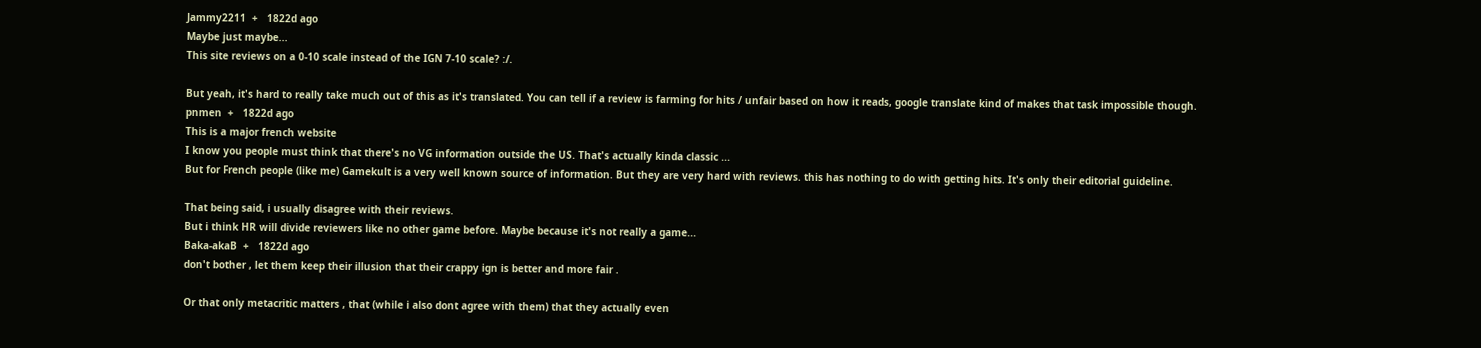Jammy2211  +   1822d ago
Maybe just maybe...
This site reviews on a 0-10 scale instead of the IGN 7-10 scale? :/.

But yeah, it's hard to really take much out of this as it's translated. You can tell if a review is farming for hits / unfair based on how it reads, google translate kind of makes that task impossible though.
pnmen  +   1822d ago
This is a major french website
I know you people must think that there's no VG information outside the US. That's actually kinda classic ...
But for French people (like me) Gamekult is a very well known source of information. But they are very hard with reviews. this has nothing to do with getting hits. It's only their editorial guideline.

That being said, i usually disagree with their reviews.
But i think HR will divide reviewers like no other game before. Maybe because it's not really a game...
Baka-akaB  +   1822d ago
don't bother , let them keep their illusion that their crappy ign is better and more fair .

Or that only metacritic matters , that (while i also dont agree with them) that they actually even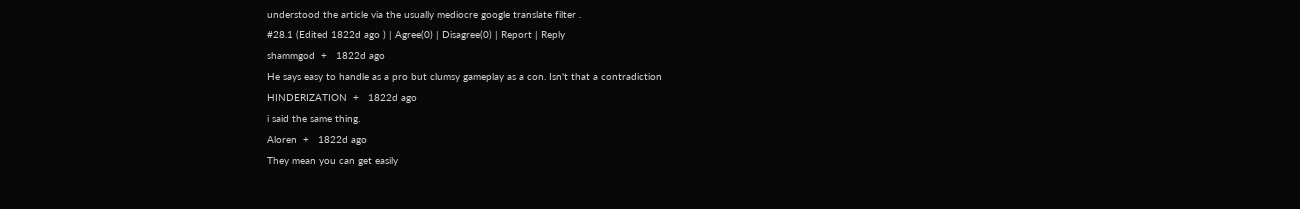understood the article via the usually mediocre google translate filter .
#28.1 (Edited 1822d ago ) | Agree(0) | Disagree(0) | Report | Reply
shammgod  +   1822d ago
He says easy to handle as a pro but clumsy gameplay as a con. Isn't that a contradiction
HINDERIZATION  +   1822d ago
i said the same thing.
Aloren  +   1822d ago
They mean you can get easily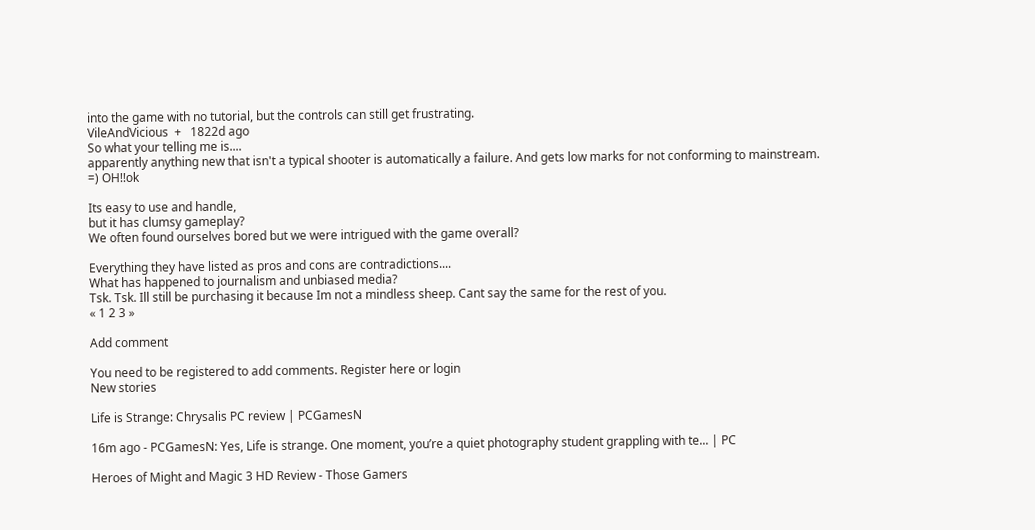into the game with no tutorial, but the controls can still get frustrating.
VileAndVicious  +   1822d ago
So what your telling me is....
apparently anything new that isn't a typical shooter is automatically a failure. And gets low marks for not conforming to mainstream.
=) OH!!ok

Its easy to use and handle,
but it has clumsy gameplay?
We often found ourselves bored but we were intrigued with the game overall?

Everything they have listed as pros and cons are contradictions....
What has happened to journalism and unbiased media?
Tsk. Tsk. Ill still be purchasing it because Im not a mindless sheep. Cant say the same for the rest of you.
« 1 2 3 »

Add comment

You need to be registered to add comments. Register here or login
New stories

Life is Strange: Chrysalis PC review | PCGamesN

16m ago - PCGamesN: Yes, Life is strange. One moment, you’re a quiet photography student grappling with te... | PC

Heroes of Might and Magic 3 HD Review - Those Gamers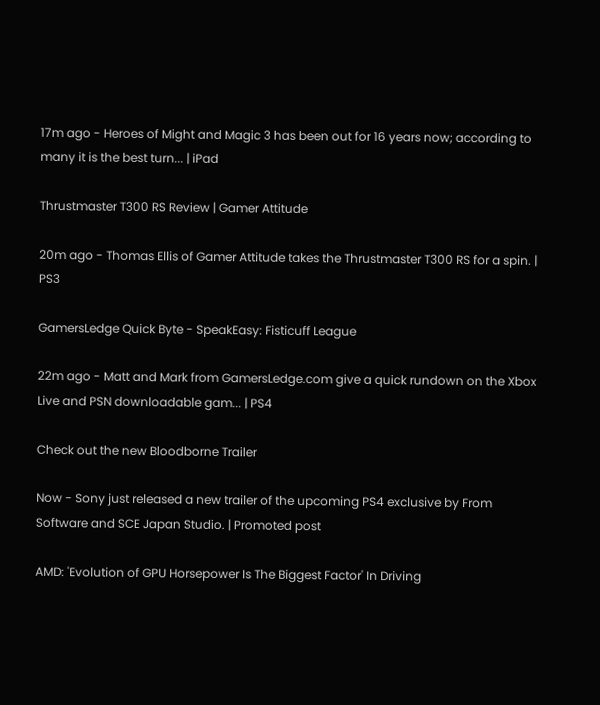17m ago - Heroes of Might and Magic 3 has been out for 16 years now; according to many it is the best turn... | iPad

Thrustmaster T300 RS Review | Gamer Attitude

20m ago - Thomas Ellis of Gamer Attitude takes the Thrustmaster T300 RS for a spin. | PS3

GamersLedge Quick Byte - SpeakEasy: Fisticuff League

22m ago - Matt and Mark from GamersLedge.com give a quick rundown on the Xbox Live and PSN downloadable gam... | PS4

Check out the new Bloodborne Trailer

Now - Sony just released a new trailer of the upcoming PS4 exclusive by From Software and SCE Japan Studio. | Promoted post

AMD: 'Evolution of GPU Horsepower Is The Biggest Factor' In Driving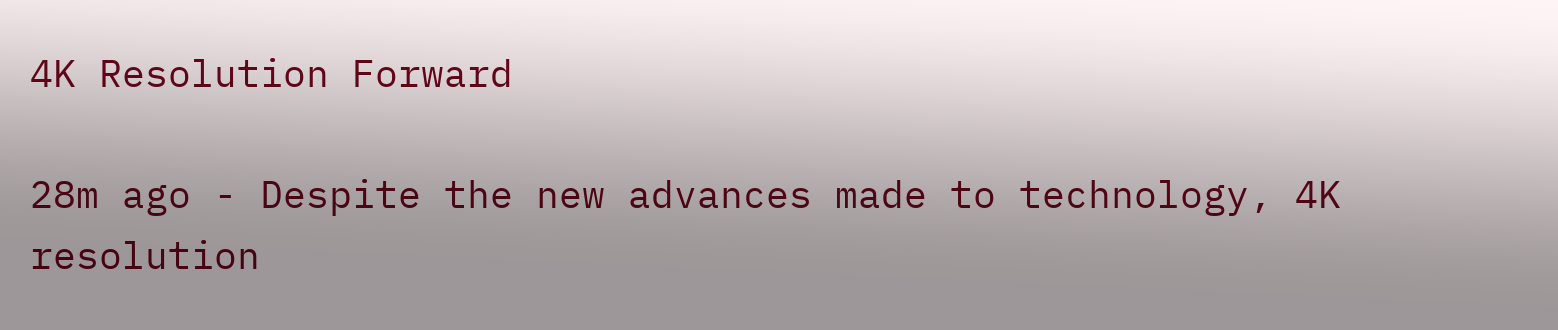4K Resolution Forward

28m ago - Despite the new advances made to technology, 4K resolution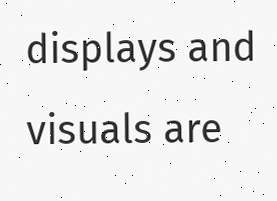displays and visuals are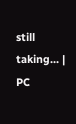still taking... | PC